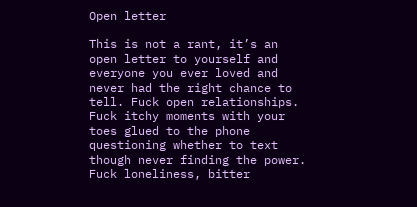Open letter

This is not a rant, it’s an open letter to yourself and everyone you ever loved and never had the right chance to tell. Fuck open relationships. Fuck itchy moments with your toes glued to the phone questioning whether to text though never finding the power. Fuck loneliness, bitter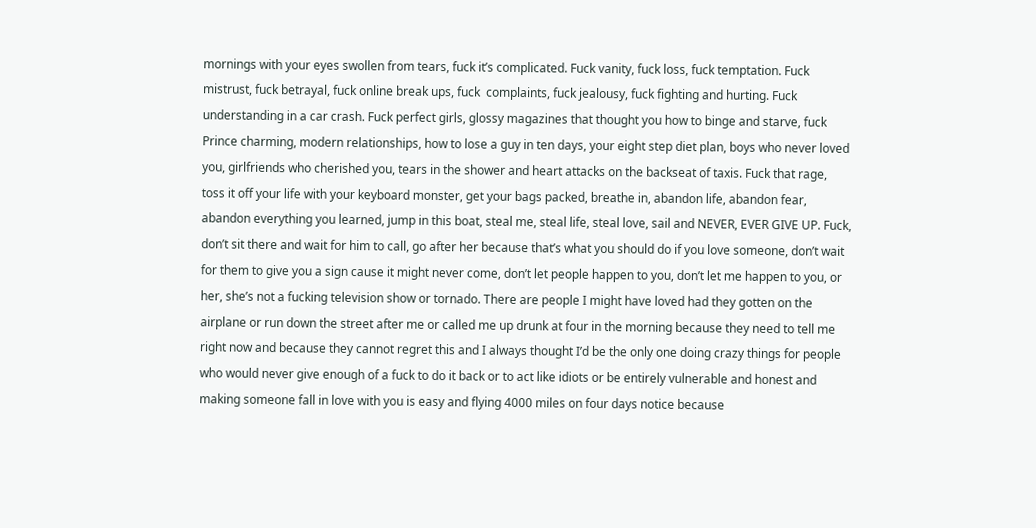mornings with your eyes swollen from tears, fuck it’s complicated. Fuck vanity, fuck loss, fuck temptation. Fuck mistrust, fuck betrayal, fuck online break ups, fuck  complaints, fuck jealousy, fuck fighting and hurting. Fuck understanding in a car crash. Fuck perfect girls, glossy magazines that thought you how to binge and starve, fuck Prince charming, modern relationships, how to lose a guy in ten days, your eight step diet plan, boys who never loved you, girlfriends who cherished you, tears in the shower and heart attacks on the backseat of taxis. Fuck that rage, toss it off your life with your keyboard monster, get your bags packed, breathe in, abandon life, abandon fear, abandon everything you learned, jump in this boat, steal me, steal life, steal love, sail and NEVER, EVER GIVE UP. Fuck, don’t sit there and wait for him to call, go after her because that’s what you should do if you love someone, don’t wait for them to give you a sign cause it might never come, don’t let people happen to you, don’t let me happen to you, or her, she’s not a fucking television show or tornado. There are people I might have loved had they gotten on the airplane or run down the street after me or called me up drunk at four in the morning because they need to tell me right now and because they cannot regret this and I always thought I’d be the only one doing crazy things for people who would never give enough of a fuck to do it back or to act like idiots or be entirely vulnerable and honest and making someone fall in love with you is easy and flying 4000 miles on four days notice because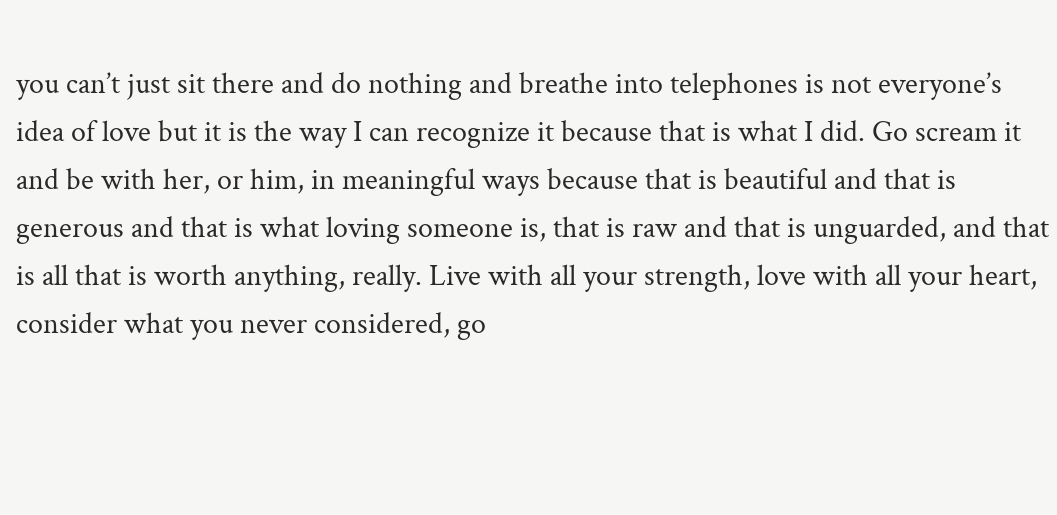you can’t just sit there and do nothing and breathe into telephones is not everyone’s idea of love but it is the way I can recognize it because that is what I did. Go scream it and be with her, or him, in meaningful ways because that is beautiful and that is generous and that is what loving someone is, that is raw and that is unguarded, and that is all that is worth anything, really. Live with all your strength, love with all your heart, consider what you never considered, go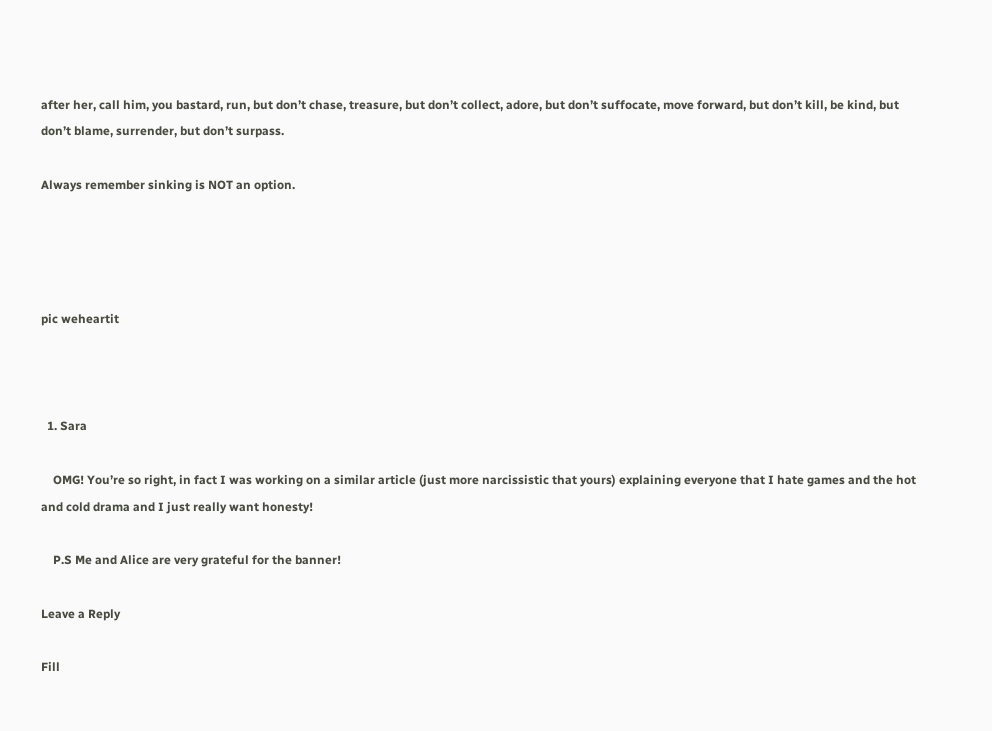after her, call him, you bastard, run, but don’t chase, treasure, but don’t collect, adore, but don’t suffocate, move forward, but don’t kill, be kind, but don’t blame, surrender, but don’t surpass.

Always remember sinking is NOT an option.




pic weheartit



  1. Sara

    OMG! You’re so right, in fact I was working on a similar article (just more narcissistic that yours) explaining everyone that I hate games and the hot and cold drama and I just really want honesty!

    P.S Me and Alice are very grateful for the banner!

Leave a Reply

Fill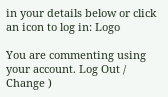in your details below or click an icon to log in: Logo

You are commenting using your account. Log Out / Change )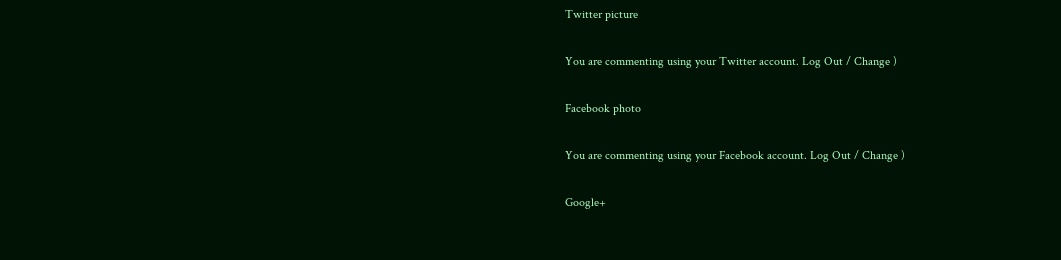Twitter picture

You are commenting using your Twitter account. Log Out / Change )

Facebook photo

You are commenting using your Facebook account. Log Out / Change )

Google+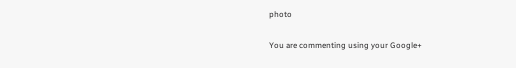photo

You are commenting using your Google+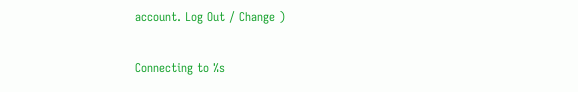account. Log Out / Change )

Connecting to %s